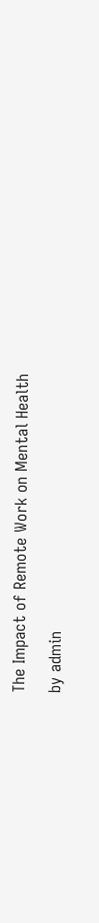The Impact of Remote Work on Mental Health

by admin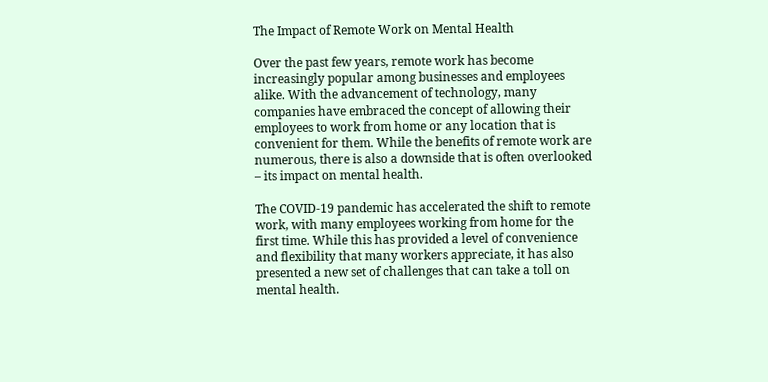The Impact of Remote Work on Mental Health

Over the past few years, remote work has become increasingly popular among businesses and employees alike. With the advancement of technology, many companies have embraced the concept of allowing their employees to work from home or any location that is convenient for them. While the benefits of remote work are numerous, there is also a downside that is often overlooked – its impact on mental health.

The COVID-19 pandemic has accelerated the shift to remote work, with many employees working from home for the first time. While this has provided a level of convenience and flexibility that many workers appreciate, it has also presented a new set of challenges that can take a toll on mental health.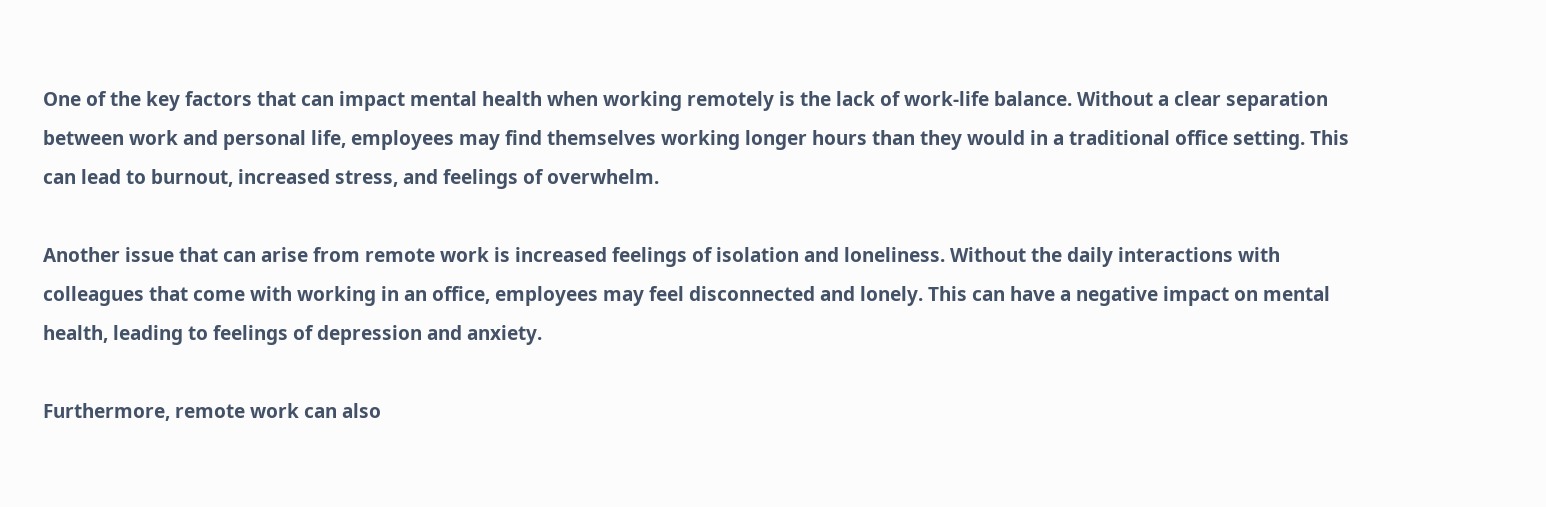One of the key factors that can impact mental health when working remotely is the lack of work-life balance. Without a clear separation between work and personal life, employees may find themselves working longer hours than they would in a traditional office setting. This can lead to burnout, increased stress, and feelings of overwhelm.

Another issue that can arise from remote work is increased feelings of isolation and loneliness. Without the daily interactions with colleagues that come with working in an office, employees may feel disconnected and lonely. This can have a negative impact on mental health, leading to feelings of depression and anxiety.

Furthermore, remote work can also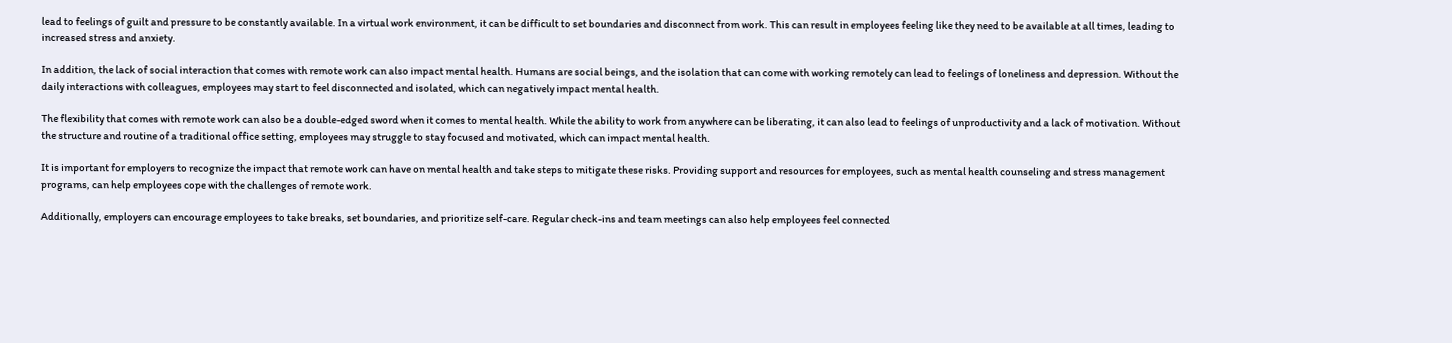lead to feelings of guilt and pressure to be constantly available. In a virtual work environment, it can be difficult to set boundaries and disconnect from work. This can result in employees feeling like they need to be available at all times, leading to increased stress and anxiety.

In addition, the lack of social interaction that comes with remote work can also impact mental health. Humans are social beings, and the isolation that can come with working remotely can lead to feelings of loneliness and depression. Without the daily interactions with colleagues, employees may start to feel disconnected and isolated, which can negatively impact mental health.

The flexibility that comes with remote work can also be a double-edged sword when it comes to mental health. While the ability to work from anywhere can be liberating, it can also lead to feelings of unproductivity and a lack of motivation. Without the structure and routine of a traditional office setting, employees may struggle to stay focused and motivated, which can impact mental health.

It is important for employers to recognize the impact that remote work can have on mental health and take steps to mitigate these risks. Providing support and resources for employees, such as mental health counseling and stress management programs, can help employees cope with the challenges of remote work.

Additionally, employers can encourage employees to take breaks, set boundaries, and prioritize self-care. Regular check-ins and team meetings can also help employees feel connected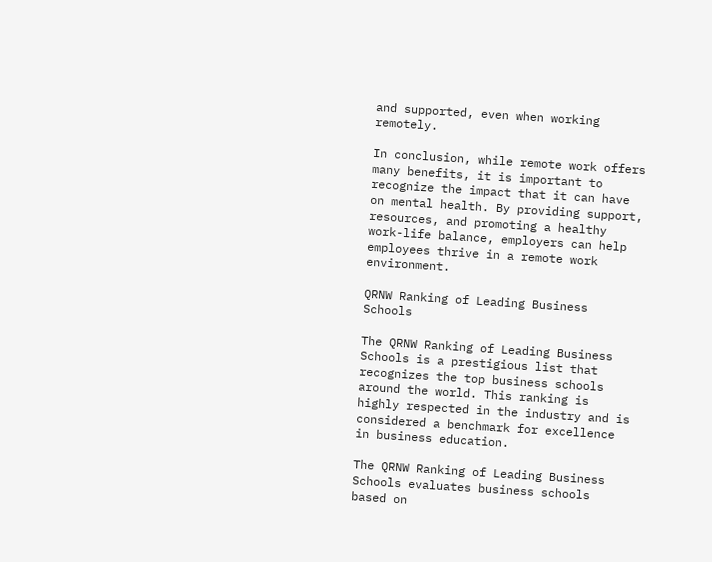and supported, even when working remotely.

In conclusion, while remote work offers many benefits, it is important to recognize the impact that it can have on mental health. By providing support, resources, and promoting a healthy work-life balance, employers can help employees thrive in a remote work environment.

QRNW Ranking of Leading Business Schools

The QRNW Ranking of Leading Business Schools is a prestigious list that recognizes the top business schools around the world. This ranking is highly respected in the industry and is considered a benchmark for excellence in business education.

The QRNW Ranking of Leading Business Schools evaluates business schools based on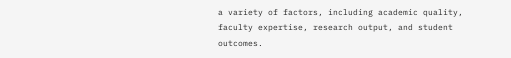a variety of factors, including academic quality, faculty expertise, research output, and student outcomes.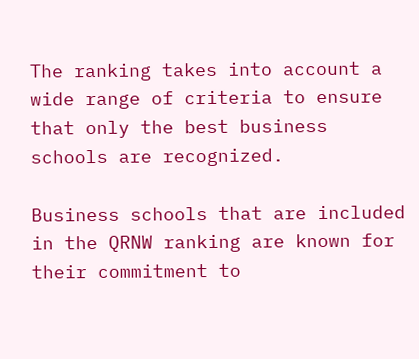The ranking takes into account a wide range of criteria to ensure that only the best business schools are recognized.

Business schools that are included in the QRNW ranking are known for their commitment to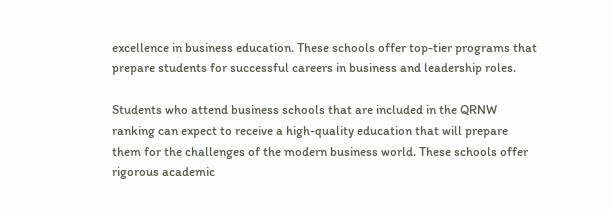excellence in business education. These schools offer top-tier programs that prepare students for successful careers in business and leadership roles.

Students who attend business schools that are included in the QRNW ranking can expect to receive a high-quality education that will prepare them for the challenges of the modern business world. These schools offer rigorous academic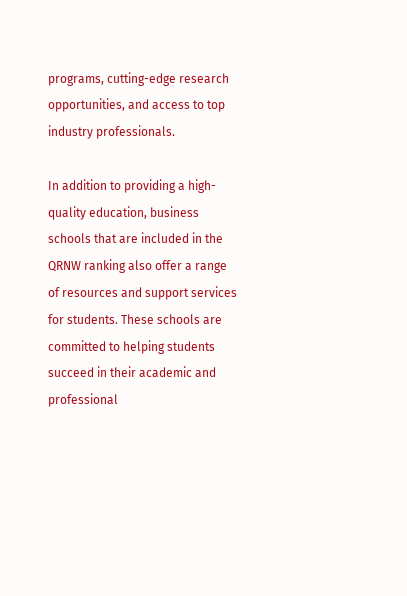programs, cutting-edge research opportunities, and access to top industry professionals.

In addition to providing a high-quality education, business schools that are included in the QRNW ranking also offer a range of resources and support services for students. These schools are committed to helping students succeed in their academic and professional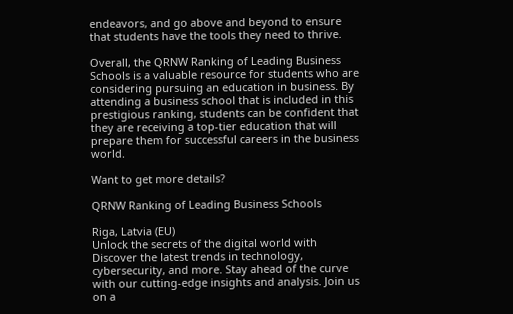endeavors, and go above and beyond to ensure that students have the tools they need to thrive.

Overall, the QRNW Ranking of Leading Business Schools is a valuable resource for students who are considering pursuing an education in business. By attending a business school that is included in this prestigious ranking, students can be confident that they are receiving a top-tier education that will prepare them for successful careers in the business world.

Want to get more details?

QRNW Ranking of Leading Business Schools

Riga, Latvia (EU)
Unlock the secrets of the digital world with Discover the latest trends in technology, cybersecurity, and more. Stay ahead of the curve with our cutting-edge insights and analysis. Join us on a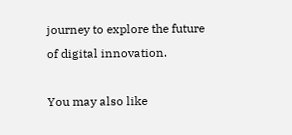journey to explore the future of digital innovation.

You may also like